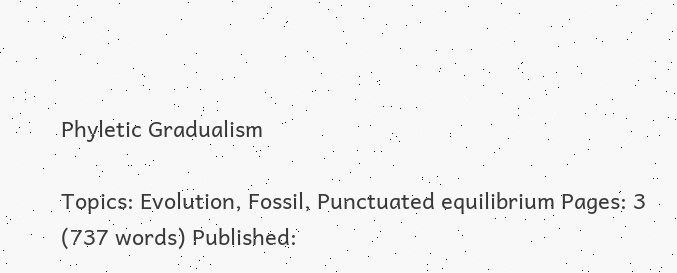Phyletic Gradualism

Topics: Evolution, Fossil, Punctuated equilibrium Pages: 3 (737 words) Published: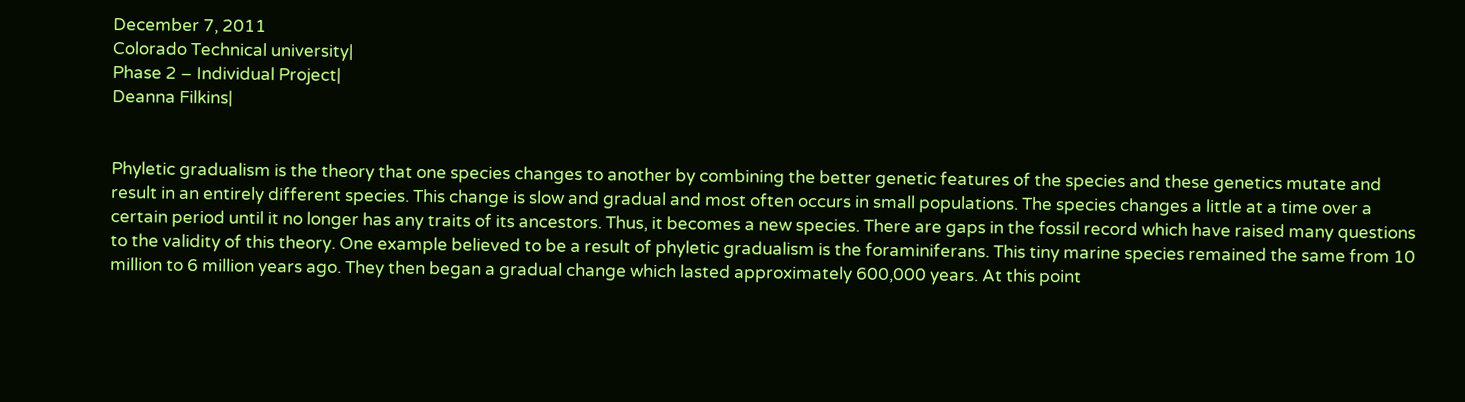December 7, 2011
Colorado Technical university|
Phase 2 – Individual Project|
Deanna Filkins|


Phyletic gradualism is the theory that one species changes to another by combining the better genetic features of the species and these genetics mutate and result in an entirely different species. This change is slow and gradual and most often occurs in small populations. The species changes a little at a time over a certain period until it no longer has any traits of its ancestors. Thus, it becomes a new species. There are gaps in the fossil record which have raised many questions to the validity of this theory. One example believed to be a result of phyletic gradualism is the foraminiferans. This tiny marine species remained the same from 10 million to 6 million years ago. They then began a gradual change which lasted approximately 600,000 years. At this point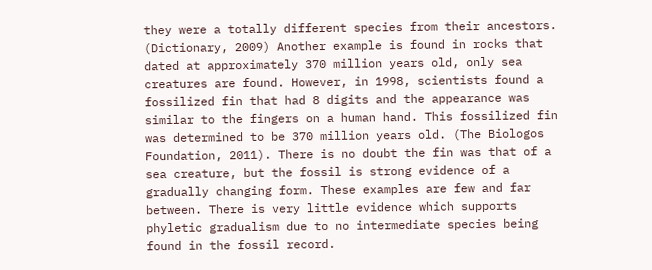they were a totally different species from their ancestors. (Dictionary, 2009) Another example is found in rocks that dated at approximately 370 million years old, only sea creatures are found. However, in 1998, scientists found a fossilized fin that had 8 digits and the appearance was similar to the fingers on a human hand. This fossilized fin was determined to be 370 million years old. (The Biologos Foundation, 2011). There is no doubt the fin was that of a sea creature, but the fossil is strong evidence of a gradually changing form. These examples are few and far between. There is very little evidence which supports phyletic gradualism due to no intermediate species being found in the fossil record.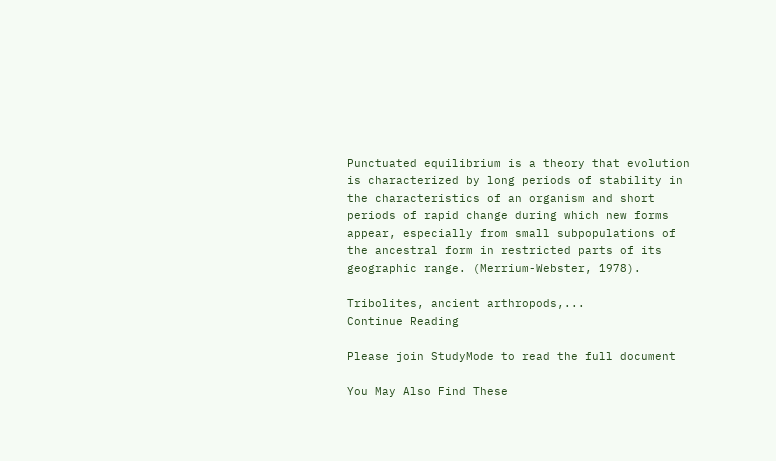Punctuated equilibrium is a theory that evolution is characterized by long periods of stability in the characteristics of an organism and short periods of rapid change during which new forms appear, especially from small subpopulations of the ancestral form in restricted parts of its geographic range. (Merrium-Webster, 1978).

Tribolites, ancient arthropods,...
Continue Reading

Please join StudyMode to read the full document

You May Also Find These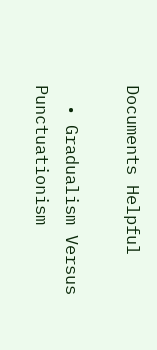Documents Helpful

  • Gradualism Versus Punctuationism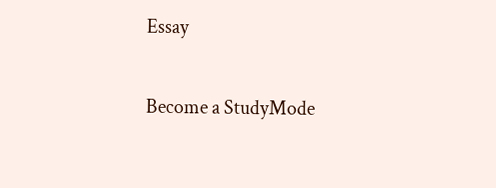Essay

Become a StudyMode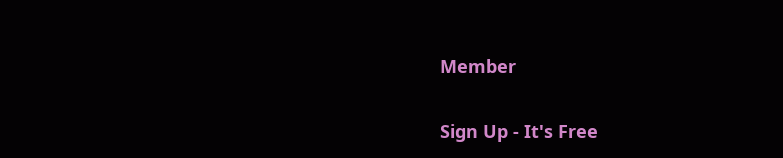Member

Sign Up - It's Free